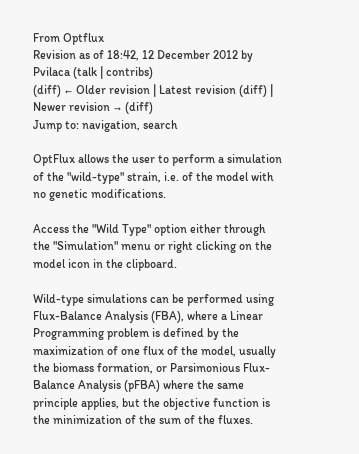From Optflux
Revision as of 18:42, 12 December 2012 by Pvilaca (talk | contribs)
(diff) ← Older revision | Latest revision (diff) | Newer revision → (diff)
Jump to: navigation, search

OptFlux allows the user to perform a simulation of the "wild-type" strain, i.e. of the model with no genetic modifications.

Access the "Wild Type" option either through the "Simulation" menu or right clicking on the model icon in the clipboard.

Wild-type simulations can be performed using Flux-Balance Analysis (FBA), where a Linear Programming problem is defined by the maximization of one flux of the model, usually the biomass formation, or Parsimonious Flux-Balance Analysis (pFBA) where the same principle applies, but the objective function is the minimization of the sum of the fluxes.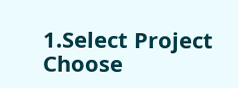1.Select Project
Choose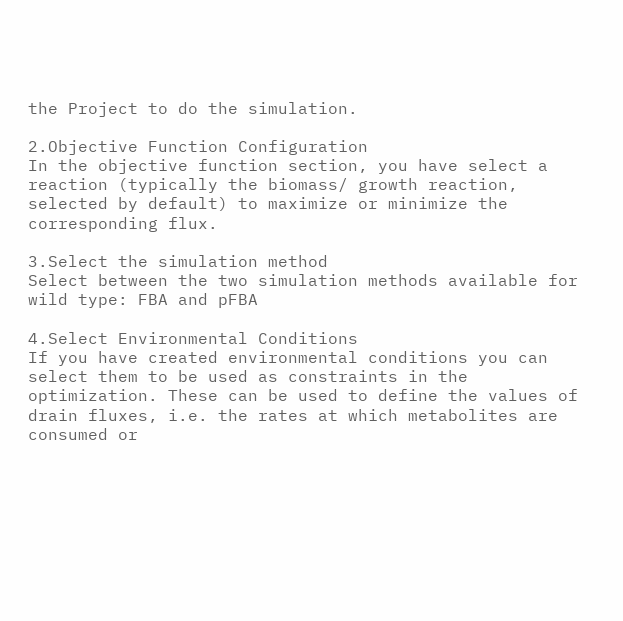the Project to do the simulation.

2.Objective Function Configuration
In the objective function section, you have select a reaction (typically the biomass/ growth reaction, selected by default) to maximize or minimize the corresponding flux.

3.Select the simulation method
Select between the two simulation methods available for wild type: FBA and pFBA

4.Select Environmental Conditions
If you have created environmental conditions you can select them to be used as constraints in the optimization. These can be used to define the values of drain fluxes, i.e. the rates at which metabolites are consumed or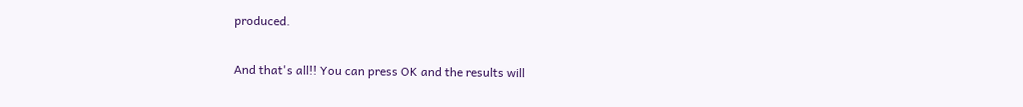produced.

And that's all!! You can press OK and the results will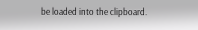be loaded into the clipboard.